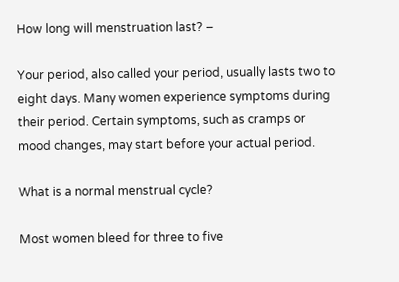How long will menstruation last? –

Your period, also called your period, usually lasts two to eight days. Many women experience symptoms during their period. Certain symptoms, such as cramps or mood changes, may start before your actual period.

What is a normal menstrual cycle?

Most women bleed for three to five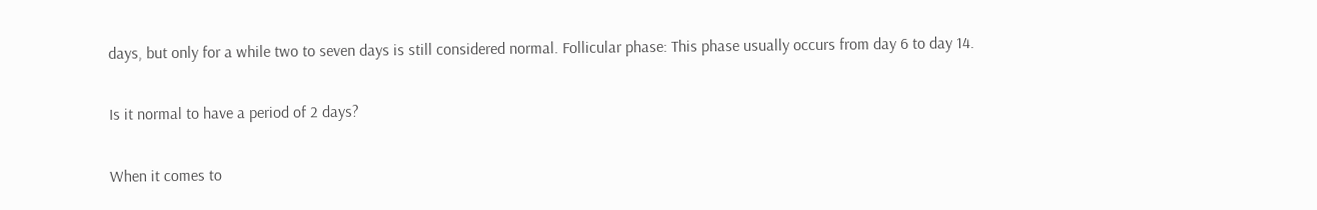days, but only for a while two to seven days is still considered normal. Follicular phase: This phase usually occurs from day 6 to day 14.

Is it normal to have a period of 2 days?

When it comes to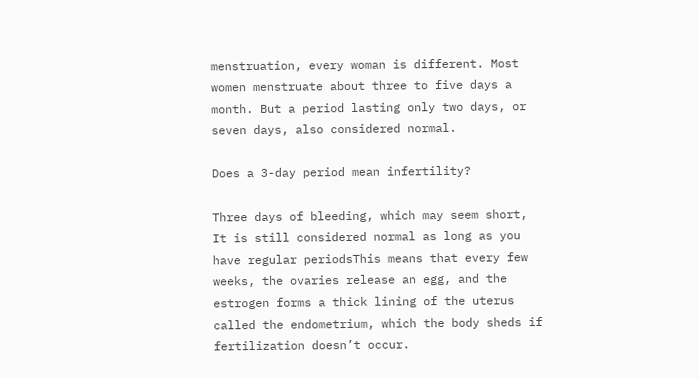menstruation, every woman is different. Most women menstruate about three to five days a month. But a period lasting only two days, or seven days, also considered normal.

Does a 3-day period mean infertility?

Three days of bleeding, which may seem short, It is still considered normal as long as you have regular periodsThis means that every few weeks, the ovaries release an egg, and the estrogen forms a thick lining of the uterus called the endometrium, which the body sheds if fertilization doesn’t occur.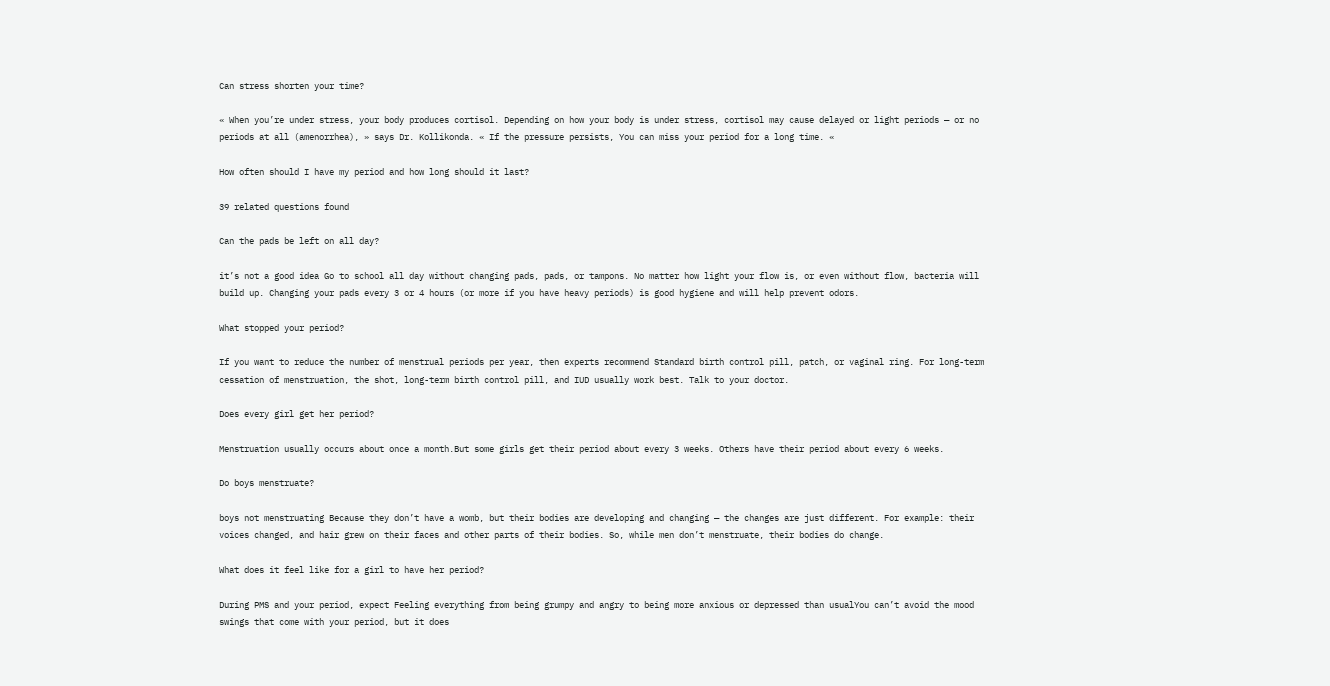Can stress shorten your time?

« When you’re under stress, your body produces cortisol. Depending on how your body is under stress, cortisol may cause delayed or light periods — or no periods at all (amenorrhea), » says Dr. Kollikonda. « If the pressure persists, You can miss your period for a long time. «

How often should I have my period and how long should it last?

39 related questions found

Can the pads be left on all day?

it’s not a good idea Go to school all day without changing pads, pads, or tampons. No matter how light your flow is, or even without flow, bacteria will build up. Changing your pads every 3 or 4 hours (or more if you have heavy periods) is good hygiene and will help prevent odors.

What stopped your period?

If you want to reduce the number of menstrual periods per year, then experts recommend Standard birth control pill, patch, or vaginal ring. For long-term cessation of menstruation, the shot, long-term birth control pill, and IUD usually work best. Talk to your doctor.

Does every girl get her period?

Menstruation usually occurs about once a month.But some girls get their period about every 3 weeks. Others have their period about every 6 weeks.

Do boys menstruate?

boys not menstruating Because they don’t have a womb, but their bodies are developing and changing — the changes are just different. For example: their voices changed, and hair grew on their faces and other parts of their bodies. So, while men don’t menstruate, their bodies do change.

What does it feel like for a girl to have her period?

During PMS and your period, expect Feeling everything from being grumpy and angry to being more anxious or depressed than usualYou can’t avoid the mood swings that come with your period, but it does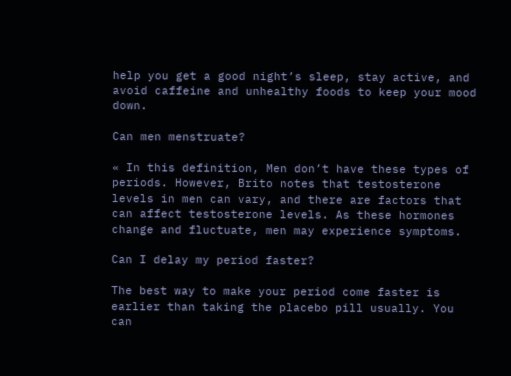help you get a good night’s sleep, stay active, and avoid caffeine and unhealthy foods to keep your mood down.

Can men menstruate?

« In this definition, Men don’t have these types of periods. However, Brito notes that testosterone levels in men can vary, and there are factors that can affect testosterone levels. As these hormones change and fluctuate, men may experience symptoms.

Can I delay my period faster?

The best way to make your period come faster is earlier than taking the placebo pill usually. You can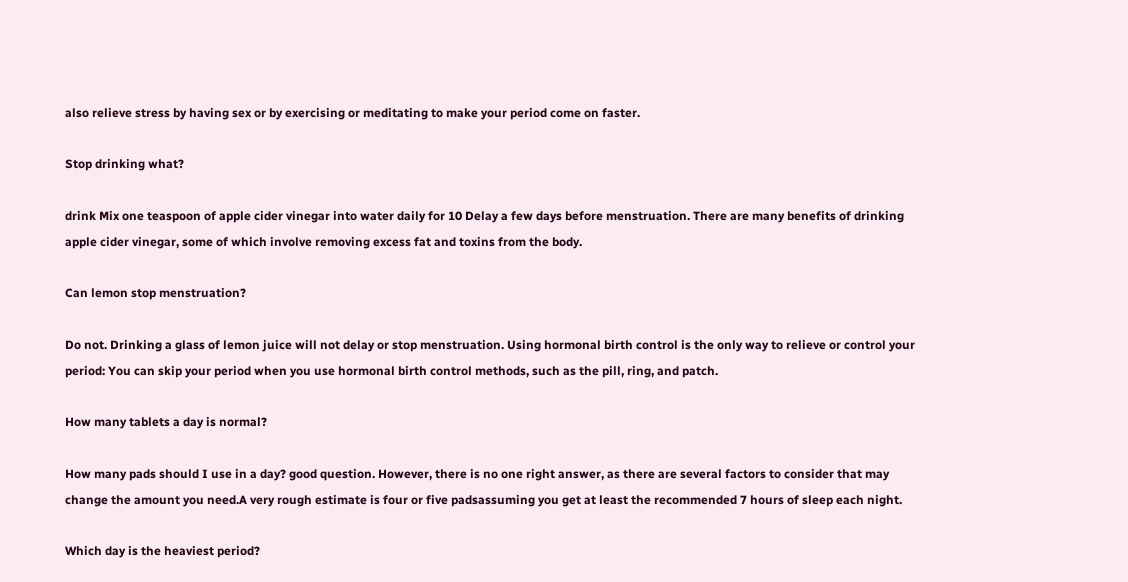also relieve stress by having sex or by exercising or meditating to make your period come on faster.

Stop drinking what?

drink Mix one teaspoon of apple cider vinegar into water daily for 10 Delay a few days before menstruation. There are many benefits of drinking apple cider vinegar, some of which involve removing excess fat and toxins from the body.

Can lemon stop menstruation?

Do not. Drinking a glass of lemon juice will not delay or stop menstruation. Using hormonal birth control is the only way to relieve or control your period: You can skip your period when you use hormonal birth control methods, such as the pill, ring, and patch.

How many tablets a day is normal?

How many pads should I use in a day? good question. However, there is no one right answer, as there are several factors to consider that may change the amount you need.A very rough estimate is four or five padsassuming you get at least the recommended 7 hours of sleep each night.

Which day is the heaviest period?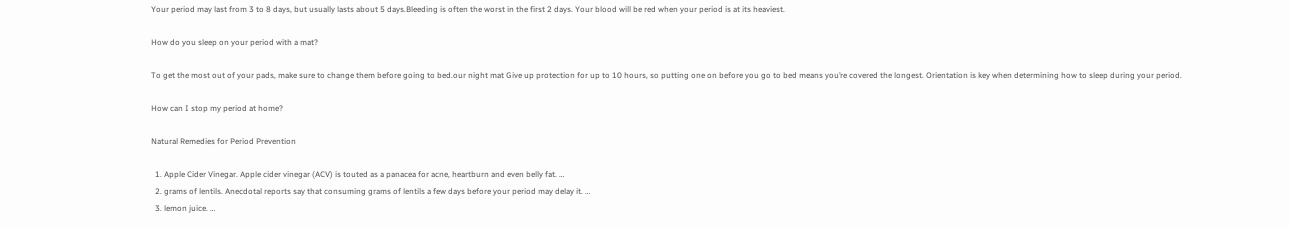Your period may last from 3 to 8 days, but usually lasts about 5 days.Bleeding is often the worst in the first 2 days. Your blood will be red when your period is at its heaviest.

How do you sleep on your period with a mat?

To get the most out of your pads, make sure to change them before going to bed.our night mat Give up protection for up to 10 hours, so putting one on before you go to bed means you’re covered the longest. Orientation is key when determining how to sleep during your period.

How can I stop my period at home?

Natural Remedies for Period Prevention

  1. Apple Cider Vinegar. Apple cider vinegar (ACV) is touted as a panacea for acne, heartburn and even belly fat. …
  2. grams of lentils. Anecdotal reports say that consuming grams of lentils a few days before your period may delay it. …
  3. lemon juice. …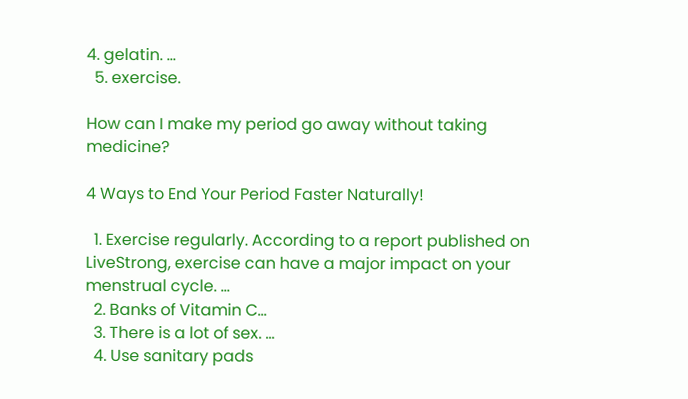4. gelatin. …
  5. exercise.

How can I make my period go away without taking medicine?

4 Ways to End Your Period Faster Naturally!

  1. Exercise regularly. According to a report published on LiveStrong, exercise can have a major impact on your menstrual cycle. …
  2. Banks of Vitamin C…
  3. There is a lot of sex. …
  4. Use sanitary pads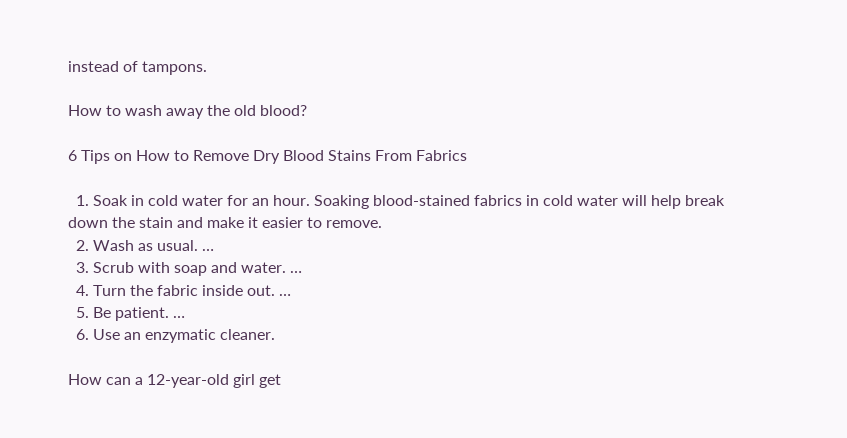instead of tampons.

How to wash away the old blood?

6 Tips on How to Remove Dry Blood Stains From Fabrics

  1. Soak in cold water for an hour. Soaking blood-stained fabrics in cold water will help break down the stain and make it easier to remove.
  2. Wash as usual. …
  3. Scrub with soap and water. …
  4. Turn the fabric inside out. …
  5. Be patient. …
  6. Use an enzymatic cleaner.

How can a 12-year-old girl get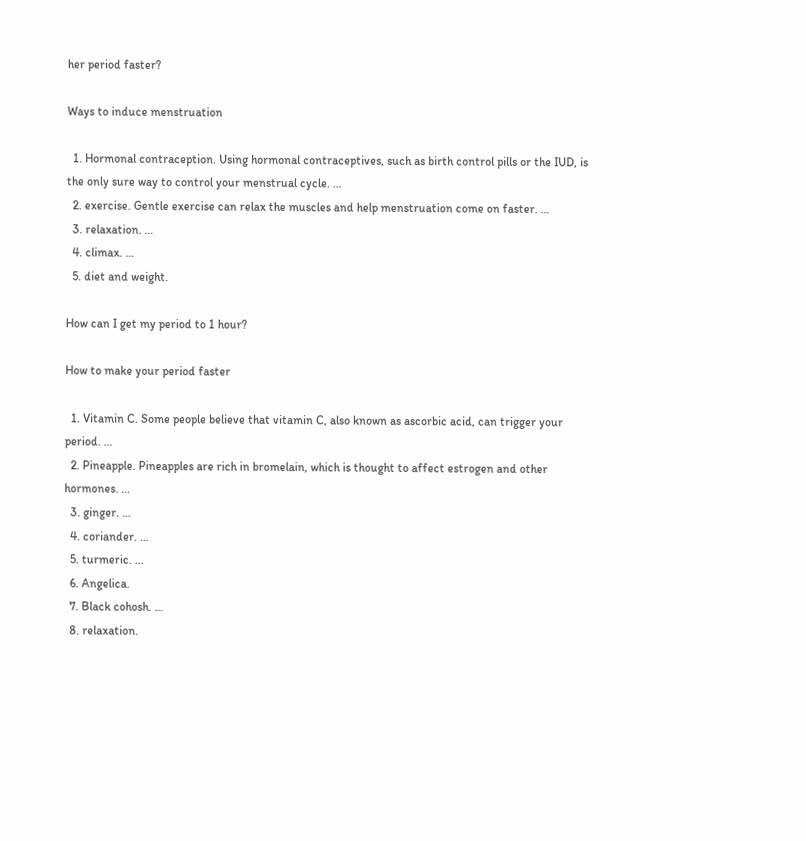her period faster?

Ways to induce menstruation

  1. Hormonal contraception. Using hormonal contraceptives, such as birth control pills or the IUD, is the only sure way to control your menstrual cycle. …
  2. exercise. Gentle exercise can relax the muscles and help menstruation come on faster. …
  3. relaxation. …
  4. climax. …
  5. diet and weight.

How can I get my period to 1 hour?

How to make your period faster

  1. Vitamin C. Some people believe that vitamin C, also known as ascorbic acid, can trigger your period. …
  2. Pineapple. Pineapples are rich in bromelain, which is thought to affect estrogen and other hormones. …
  3. ginger. …
  4. coriander. …
  5. turmeric. …
  6. Angelica.
  7. Black cohosh. …
  8. relaxation.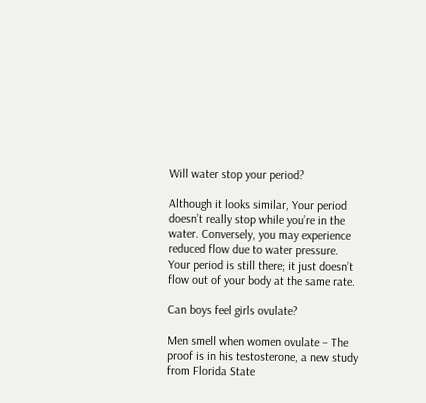Will water stop your period?

Although it looks similar, Your period doesn’t really stop while you’re in the water. Conversely, you may experience reduced flow due to water pressure. Your period is still there; it just doesn’t flow out of your body at the same rate.

Can boys feel girls ovulate?

Men smell when women ovulate – The proof is in his testosterone, a new study from Florida State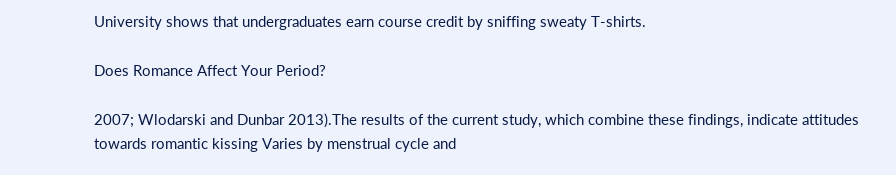University shows that undergraduates earn course credit by sniffing sweaty T-shirts.

Does Romance Affect Your Period?

2007; Wlodarski and Dunbar 2013).The results of the current study, which combine these findings, indicate attitudes towards romantic kissing Varies by menstrual cycle and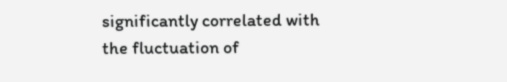significantly correlated with the fluctuation of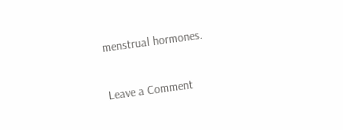menstrual hormones.

Leave a Comment